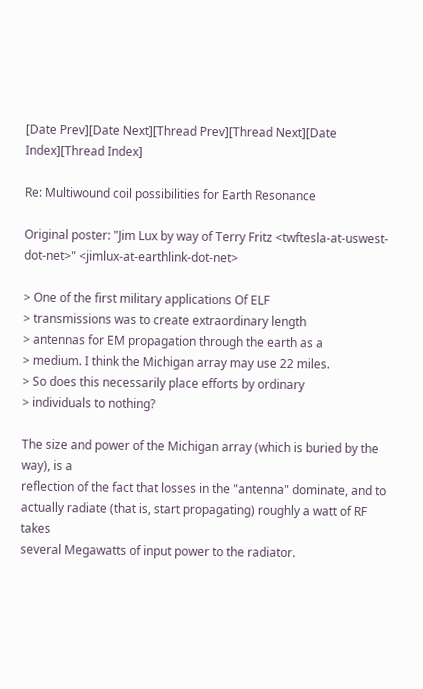[Date Prev][Date Next][Thread Prev][Thread Next][Date Index][Thread Index]

Re: Multiwound coil possibilities for Earth Resonance

Original poster: "Jim Lux by way of Terry Fritz <twftesla-at-uswest-dot-net>" <jimlux-at-earthlink-dot-net>

> One of the first military applications Of ELF
> transmissions was to create extraordinary length
> antennas for EM propagation through the earth as a
> medium. I think the Michigan array may use 22 miles.
> So does this necessarily place efforts by ordinary
> individuals to nothing?

The size and power of the Michigan array (which is buried by the way), is a
reflection of the fact that losses in the "antenna" dominate, and to
actually radiate (that is, start propagating) roughly a watt of RF takes
several Megawatts of input power to the radiator.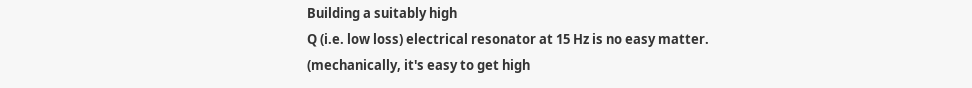Building a suitably high
Q (i.e. low loss) electrical resonator at 15 Hz is no easy matter.
(mechanically, it's easy to get high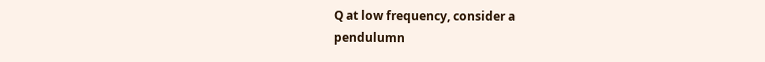Q at low frequency, consider a
pendulumn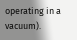operating in a vacuum).